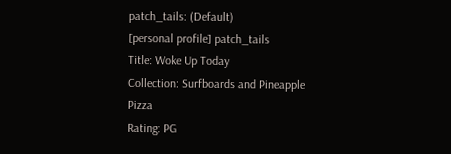patch_tails: (Default)
[personal profile] patch_tails
Title: Woke Up Today
Collection: Surfboards and Pineapple Pizza
Rating: PG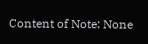Content of Note: None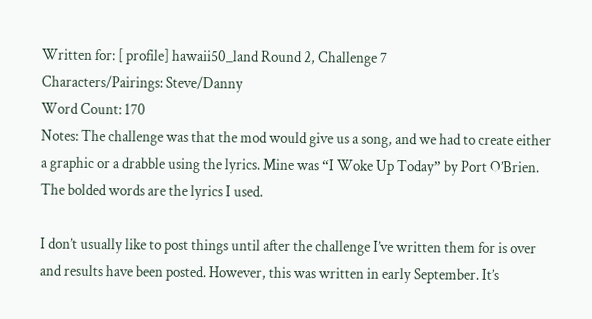Written for: [ profile] hawaii50_land Round 2, Challenge 7
Characters/Pairings: Steve/Danny
Word Count: 170
Notes: The challenge was that the mod would give us a song, and we had to create either a graphic or a drabble using the lyrics. Mine was “I Woke Up Today” by Port O’Brien. The bolded words are the lyrics I used.

I don’t usually like to post things until after the challenge I’ve written them for is over and results have been posted. However, this was written in early September. It’s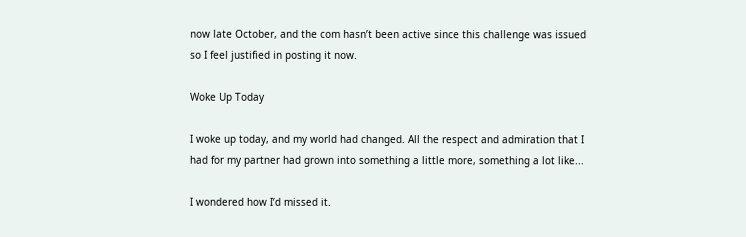now late October, and the com hasn’t been active since this challenge was issued so I feel justified in posting it now.

Woke Up Today

I woke up today, and my world had changed. All the respect and admiration that I had for my partner had grown into something a little more, something a lot like...

I wondered how I’d missed it.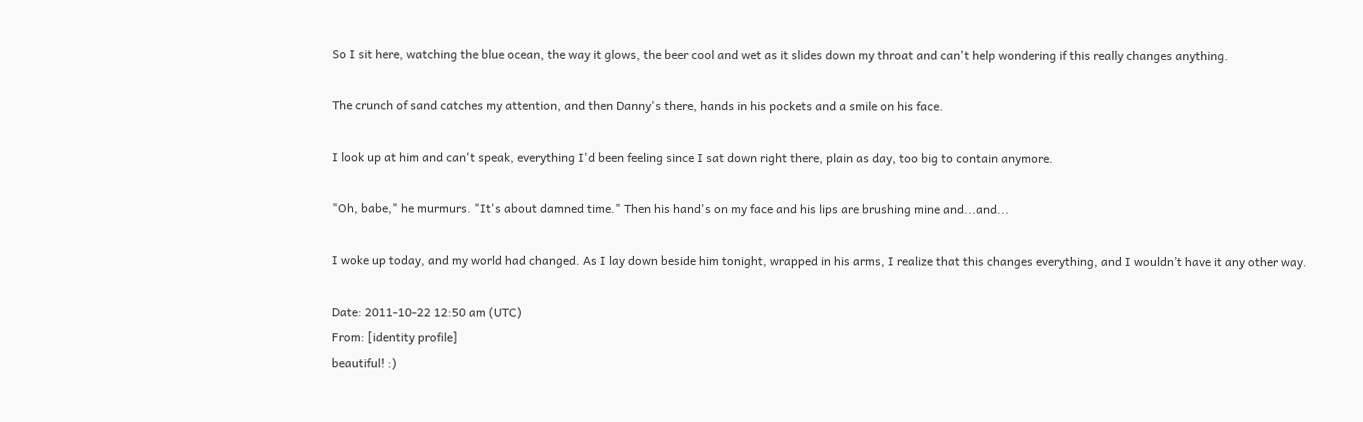So I sit here, watching the blue ocean, the way it glows, the beer cool and wet as it slides down my throat and can't help wondering if this really changes anything.

The crunch of sand catches my attention, and then Danny's there, hands in his pockets and a smile on his face.

I look up at him and can't speak, everything I'd been feeling since I sat down right there, plain as day, too big to contain anymore.

"Oh, babe," he murmurs. "It's about damned time." Then his hand's on my face and his lips are brushing mine and...and...

I woke up today, and my world had changed. As I lay down beside him tonight, wrapped in his arms, I realize that this changes everything, and I wouldn’t have it any other way.

Date: 2011-10-22 12:50 am (UTC)
From: [identity profile]
beautiful! :)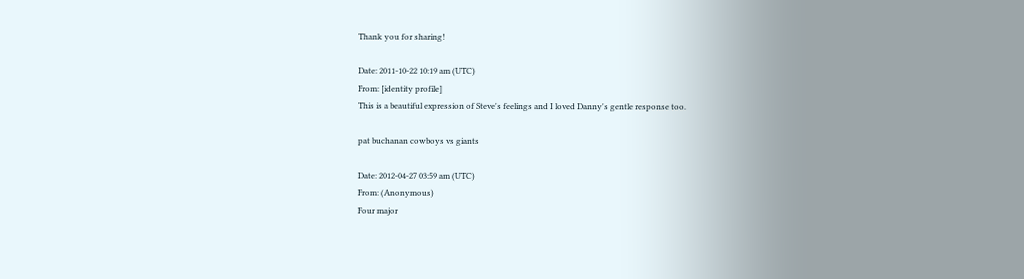Thank you for sharing!

Date: 2011-10-22 10:19 am (UTC)
From: [identity profile]
This is a beautiful expression of Steve's feelings and I loved Danny's gentle response too.

pat buchanan cowboys vs giants

Date: 2012-04-27 03:59 am (UTC)
From: (Anonymous)
Four major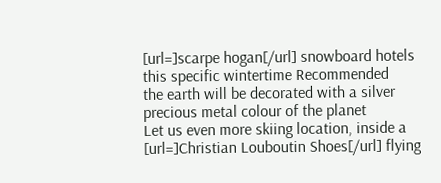[url=]scarpe hogan[/url] snowboard hotels this specific wintertime Recommended
the earth will be decorated with a silver precious metal colour of the planet
Let us even more skiing location, inside a [url=]Christian Louboutin Shoes[/url] flying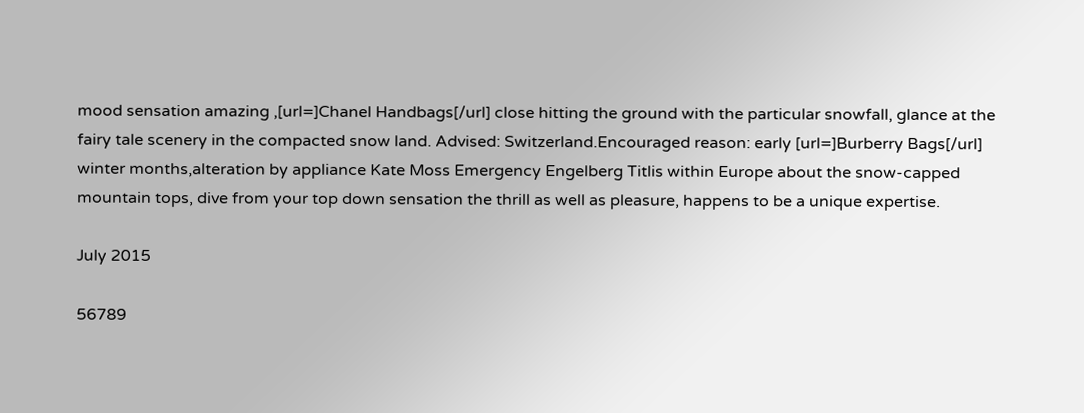mood sensation amazing ,[url=]Chanel Handbags[/url] close hitting the ground with the particular snowfall, glance at the fairy tale scenery in the compacted snow land. Advised: Switzerland.Encouraged reason: early [url=]Burberry Bags[/url] winter months,alteration by appliance Kate Moss Emergency Engelberg Titlis within Europe about the snow-capped mountain tops, dive from your top down sensation the thrill as well as pleasure, happens to be a unique expertise.

July 2015

56789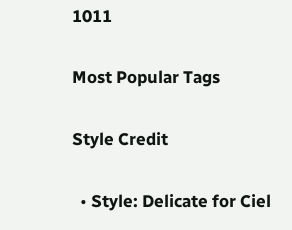1011

Most Popular Tags

Style Credit

  • Style: Delicate for Ciel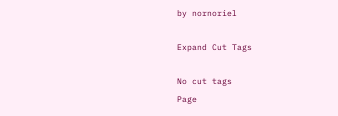by nornoriel

Expand Cut Tags

No cut tags
Page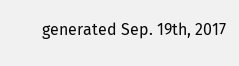generated Sep. 19th, 2017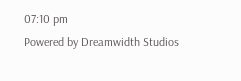07:10 pm
Powered by Dreamwidth Studios